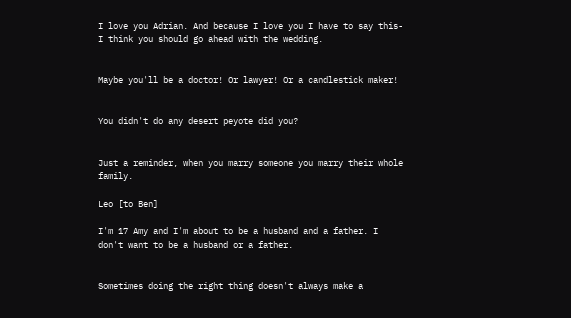I love you Adrian. And because I love you I have to say this- I think you should go ahead with the wedding.


Maybe you'll be a doctor! Or lawyer! Or a candlestick maker!


You didn't do any desert peyote did you?


Just a reminder, when you marry someone you marry their whole family.

Leo [to Ben]

I'm 17 Amy and I'm about to be a husband and a father. I don't want to be a husband or a father.


Sometimes doing the right thing doesn't always make a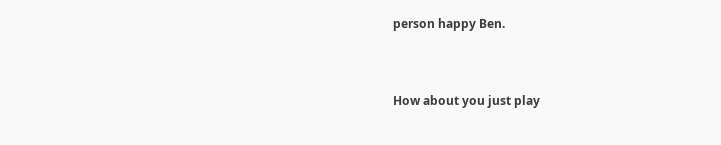person happy Ben.


How about you just play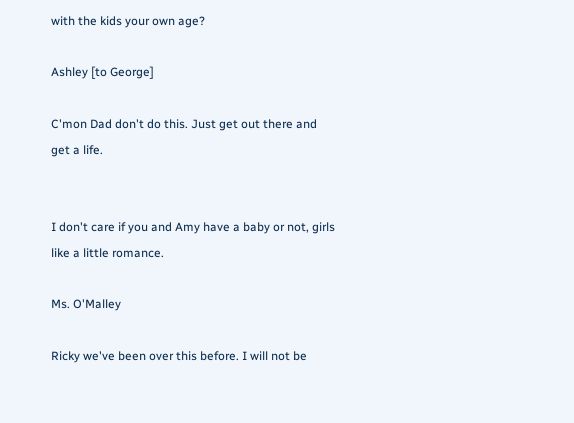with the kids your own age?

Ashley [to George]

C'mon Dad don't do this. Just get out there and get a life.


I don't care if you and Amy have a baby or not, girls like a little romance.

Ms. O'Malley

Ricky we've been over this before. I will not be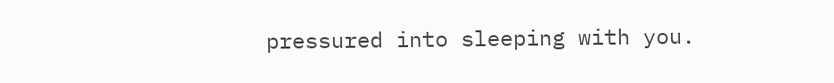pressured into sleeping with you.